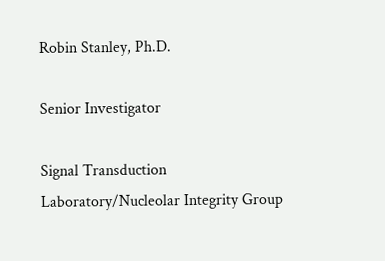Robin Stanley, Ph.D.

Senior Investigator

Signal Transduction Laboratory/Nucleolar Integrity Group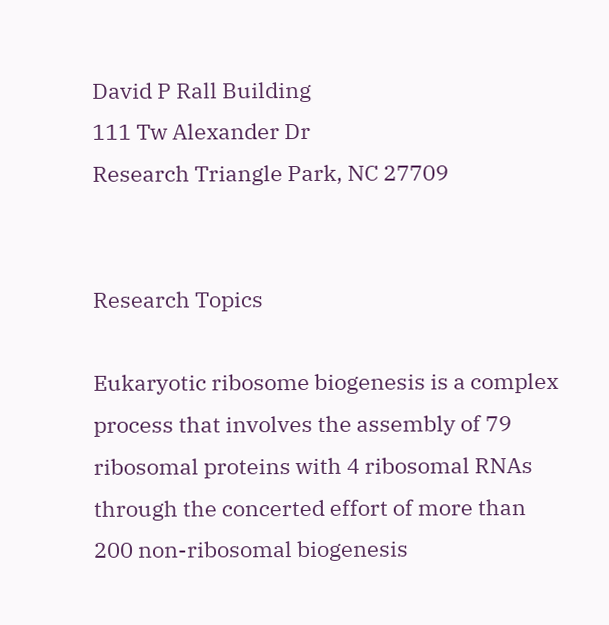David P Rall Building
111 Tw Alexander Dr
Research Triangle Park, NC 27709


Research Topics

Eukaryotic ribosome biogenesis is a complex process that involves the assembly of 79 ribosomal proteins with 4 ribosomal RNAs through the concerted effort of more than 200 non-ribosomal biogenesis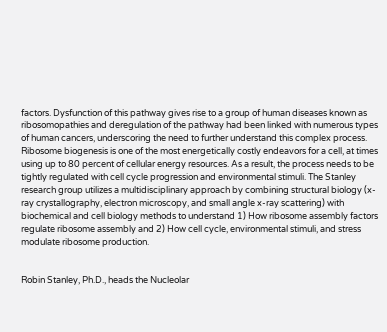factors. Dysfunction of this pathway gives rise to a group of human diseases known as ribosomopathies and deregulation of the pathway had been linked with numerous types of human cancers, underscoring the need to further understand this complex process. Ribosome biogenesis is one of the most energetically costly endeavors for a cell, at times using up to 80 percent of cellular energy resources. As a result, the process needs to be tightly regulated with cell cycle progression and environmental stimuli. The Stanley research group utilizes a multidisciplinary approach by combining structural biology (x-ray crystallography, electron microscopy, and small angle x-ray scattering) with biochemical and cell biology methods to understand 1) How ribosome assembly factors regulate ribosome assembly and 2) How cell cycle, environmental stimuli, and stress modulate ribosome production.


Robin Stanley, Ph.D., heads the Nucleolar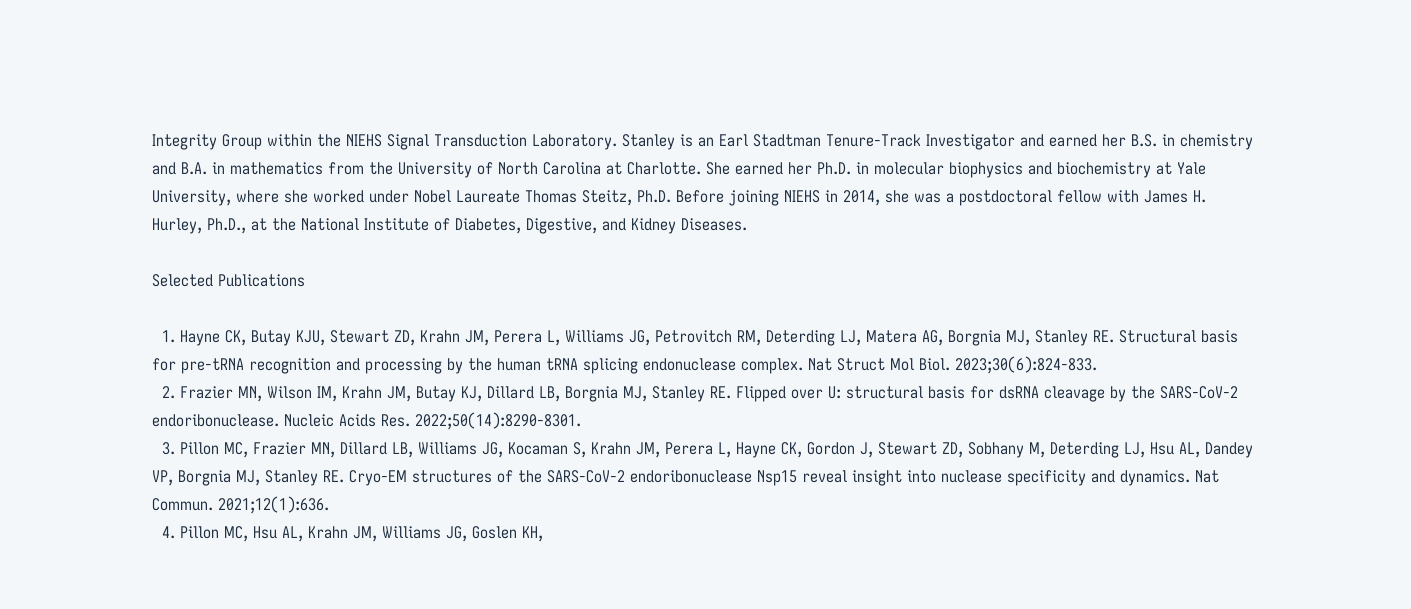Integrity Group within the NIEHS Signal Transduction Laboratory. Stanley is an Earl Stadtman Tenure-Track Investigator and earned her B.S. in chemistry and B.A. in mathematics from the University of North Carolina at Charlotte. She earned her Ph.D. in molecular biophysics and biochemistry at Yale University, where she worked under Nobel Laureate Thomas Steitz, Ph.D. Before joining NIEHS in 2014, she was a postdoctoral fellow with James H. Hurley, Ph.D., at the National Institute of Diabetes, Digestive, and Kidney Diseases.

Selected Publications

  1. Hayne CK, Butay KJU, Stewart ZD, Krahn JM, Perera L, Williams JG, Petrovitch RM, Deterding LJ, Matera AG, Borgnia MJ, Stanley RE. Structural basis for pre-tRNA recognition and processing by the human tRNA splicing endonuclease complex. Nat Struct Mol Biol. 2023;30(6):824-833.
  2. Frazier MN, Wilson IM, Krahn JM, Butay KJ, Dillard LB, Borgnia MJ, Stanley RE. Flipped over U: structural basis for dsRNA cleavage by the SARS-CoV-2 endoribonuclease. Nucleic Acids Res. 2022;50(14):8290-8301.
  3. Pillon MC, Frazier MN, Dillard LB, Williams JG, Kocaman S, Krahn JM, Perera L, Hayne CK, Gordon J, Stewart ZD, Sobhany M, Deterding LJ, Hsu AL, Dandey VP, Borgnia MJ, Stanley RE. Cryo-EM structures of the SARS-CoV-2 endoribonuclease Nsp15 reveal insight into nuclease specificity and dynamics. Nat Commun. 2021;12(1):636.
  4. Pillon MC, Hsu AL, Krahn JM, Williams JG, Goslen KH,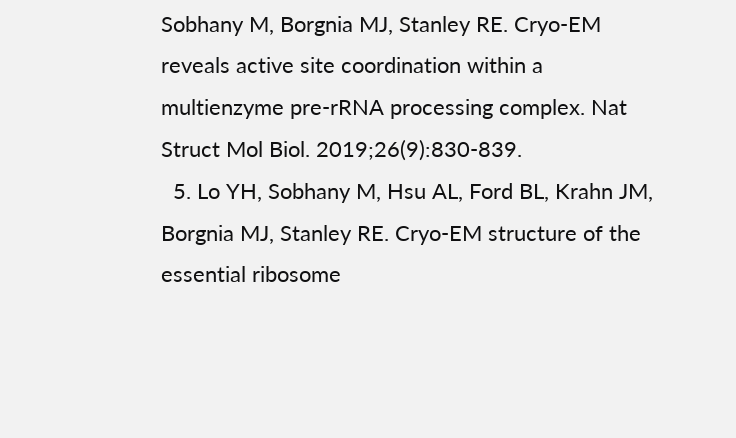Sobhany M, Borgnia MJ, Stanley RE. Cryo-EM reveals active site coordination within a multienzyme pre-rRNA processing complex. Nat Struct Mol Biol. 2019;26(9):830-839.
  5. Lo YH, Sobhany M, Hsu AL, Ford BL, Krahn JM, Borgnia MJ, Stanley RE. Cryo-EM structure of the essential ribosome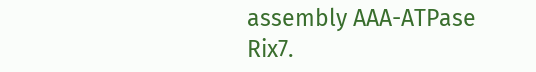assembly AAA-ATPase Rix7.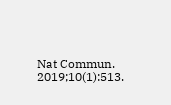Nat Commun. 2019;10(1):513.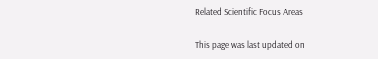Related Scientific Focus Areas

This page was last updated on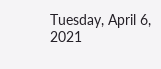Tuesday, April 6, 2021